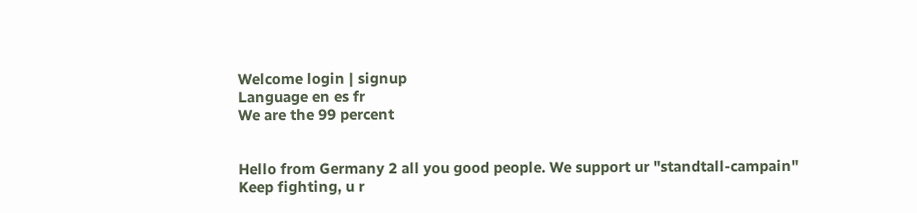Welcome login | signup
Language en es fr
We are the 99 percent


Hello from Germany 2 all you good people. We support ur "standtall-campain"
Keep fighting, u r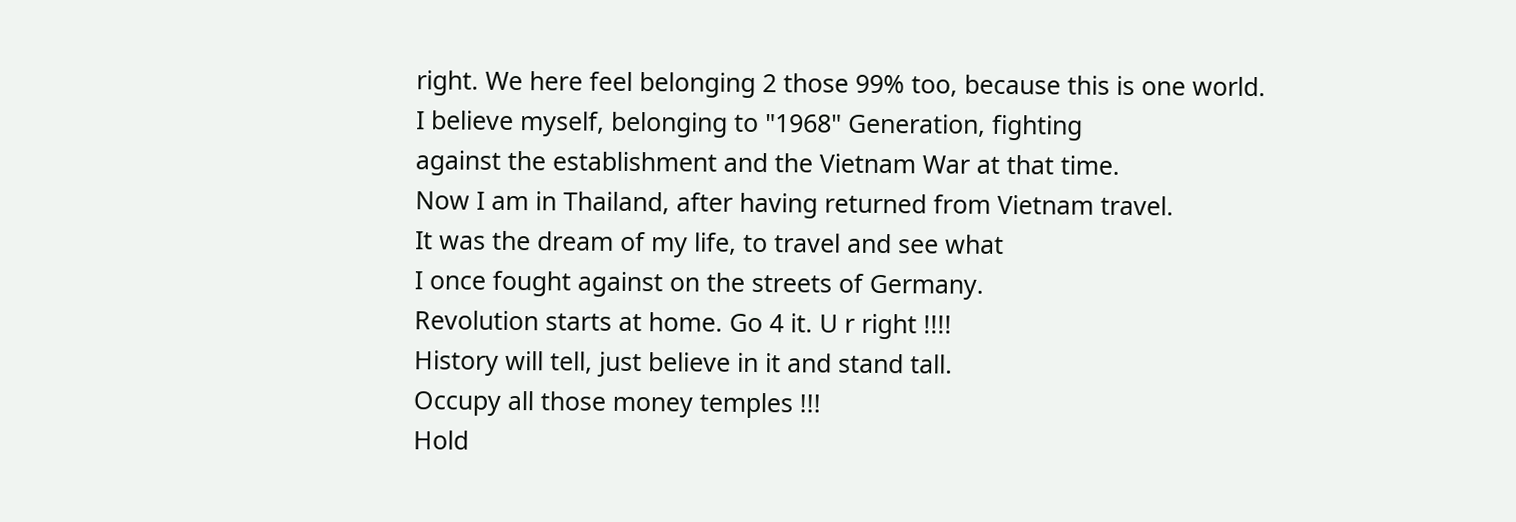right. We here feel belonging 2 those 99% too, because this is one world.
I believe myself, belonging to "1968" Generation, fighting
against the establishment and the Vietnam War at that time.
Now I am in Thailand, after having returned from Vietnam travel.
It was the dream of my life, to travel and see what
I once fought against on the streets of Germany.
Revolution starts at home. Go 4 it. U r right !!!!
History will tell, just believe in it and stand tall.
Occupy all those money temples !!!
Hold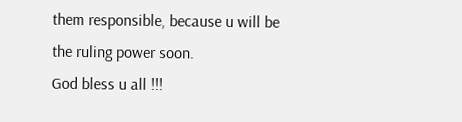them responsible, because u will be the ruling power soon.
God bless u all !!!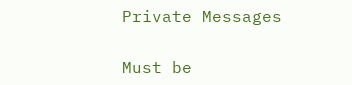Private Messages

Must be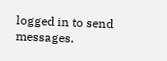logged in to send messages.